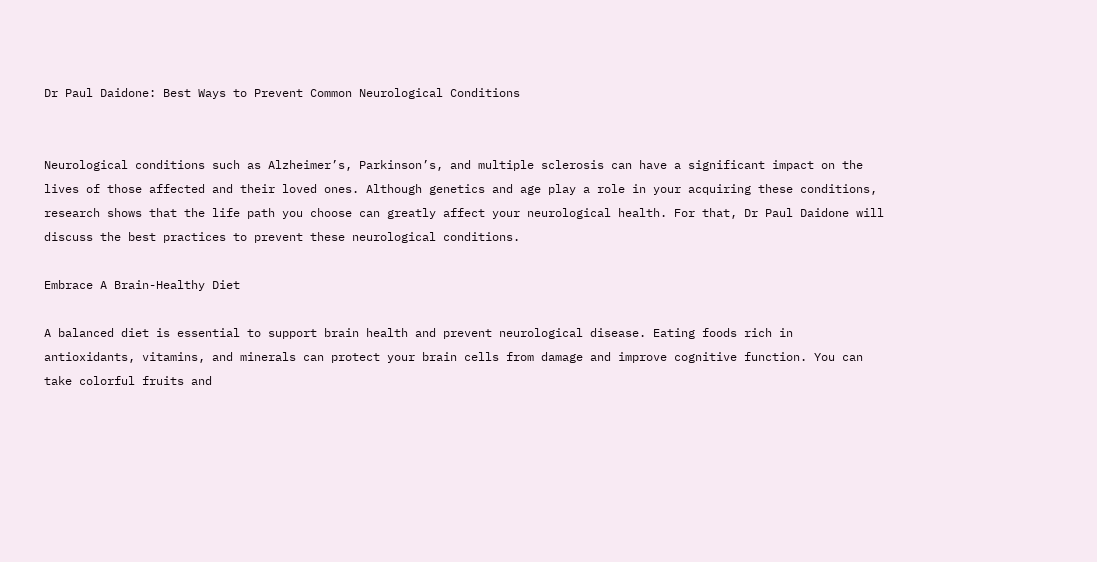Dr Paul Daidone: Best Ways to Prevent Common Neurological Conditions


Neurological conditions such as Alzheimer’s, Parkinson’s, and multiple sclerosis can have a significant impact on the lives of those affected and their loved ones. Although genetics and age play a role in your acquiring these conditions, research shows that the life path you choose can greatly affect your neurological health. For that, Dr Paul Daidone will discuss the best practices to prevent these neurological conditions.

Embrace A Brain-Healthy Diet

A balanced diet is essential to support brain health and prevent neurological disease. Eating foods rich in antioxidants, vitamins, and minerals can protect your brain cells from damage and improve cognitive function. You can take colorful fruits and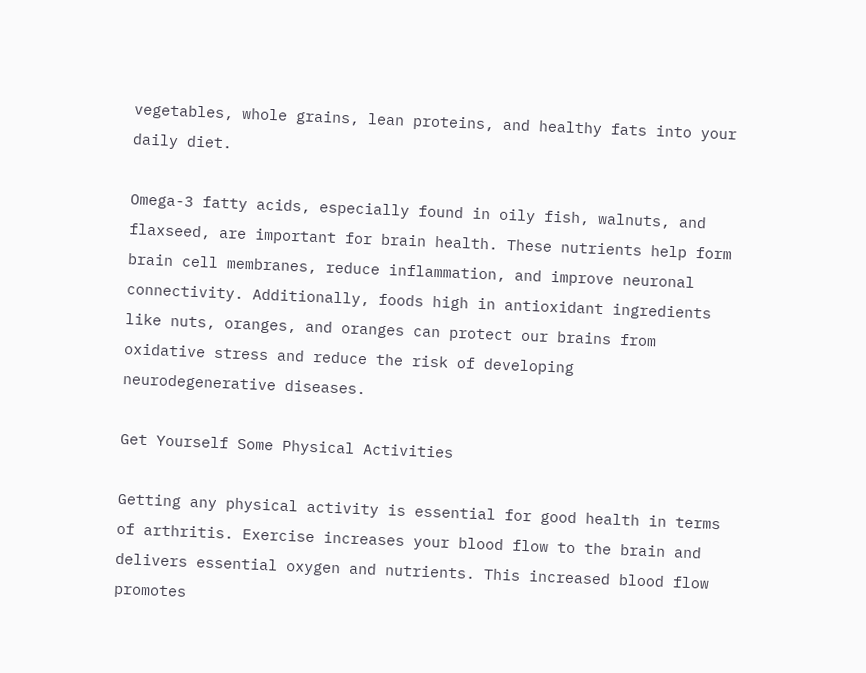vegetables, whole grains, lean proteins, and healthy fats into your daily diet.

Omega-3 fatty acids, especially found in oily fish, walnuts, and flaxseed, are important for brain health. These nutrients help form brain cell membranes, reduce inflammation, and improve neuronal connectivity. Additionally, foods high in antioxidant ingredients like nuts, oranges, and oranges can protect our brains from oxidative stress and reduce the risk of developing neurodegenerative diseases.

Get Yourself Some Physical Activities

Getting any physical activity is essential for good health in terms of arthritis. Exercise increases your blood flow to the brain and delivers essential oxygen and nutrients. This increased blood flow promotes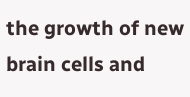the growth of new brain cells and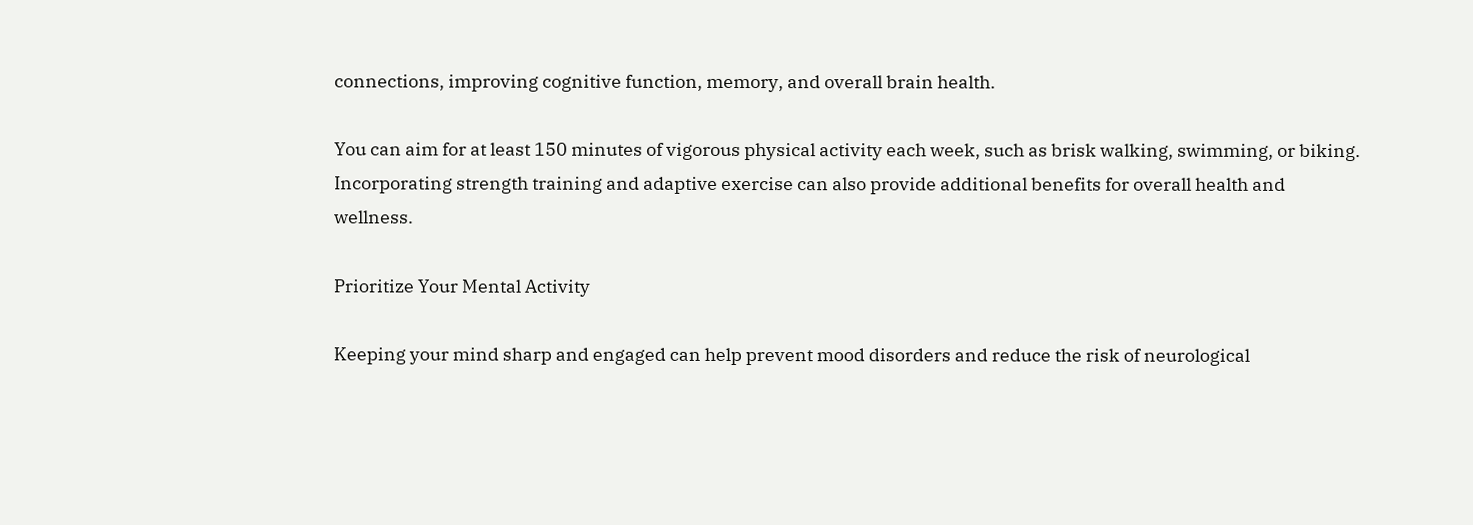connections, improving cognitive function, memory, and overall brain health.

You can aim for at least 150 minutes of vigorous physical activity each week, such as brisk walking, swimming, or biking. Incorporating strength training and adaptive exercise can also provide additional benefits for overall health and wellness.

Prioritize Your Mental Activity

Keeping your mind sharp and engaged can help prevent mood disorders and reduce the risk of neurological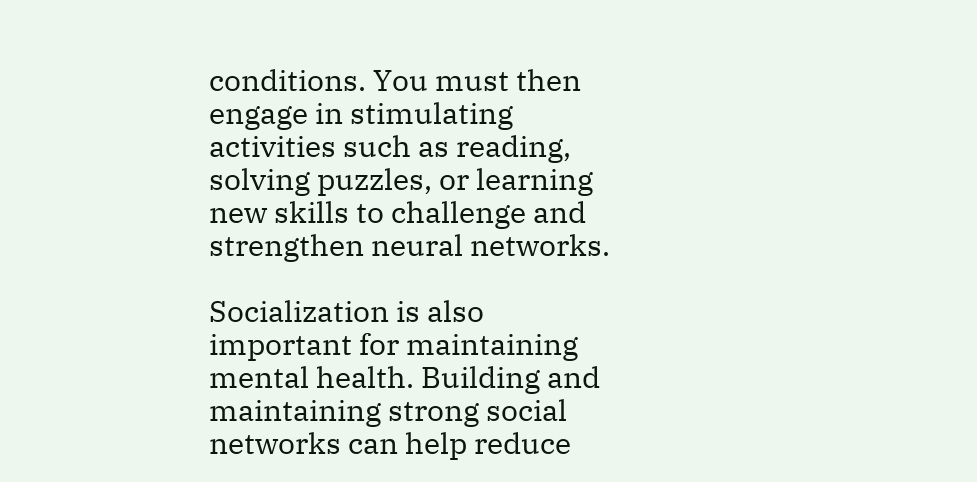conditions. You must then engage in stimulating activities such as reading, solving puzzles, or learning new skills to challenge and strengthen neural networks.

Socialization is also important for maintaining mental health. Building and maintaining strong social networks can help reduce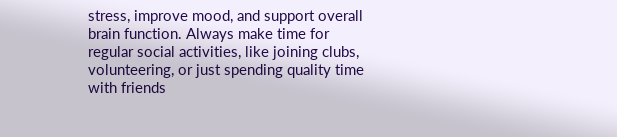stress, improve mood, and support overall brain function. Always make time for regular social activities, like joining clubs, volunteering, or just spending quality time with friends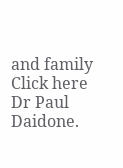and family Click here Dr Paul Daidone.